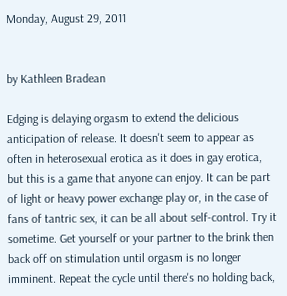Monday, August 29, 2011


by Kathleen Bradean

Edging is delaying orgasm to extend the delicious anticipation of release. It doesn't seem to appear as often in heterosexual erotica as it does in gay erotica, but this is a game that anyone can enjoy. It can be part of light or heavy power exchange play or, in the case of fans of tantric sex, it can be all about self-control. Try it sometime. Get yourself or your partner to the brink then back off on stimulation until orgasm is no longer imminent. Repeat the cycle until there's no holding back,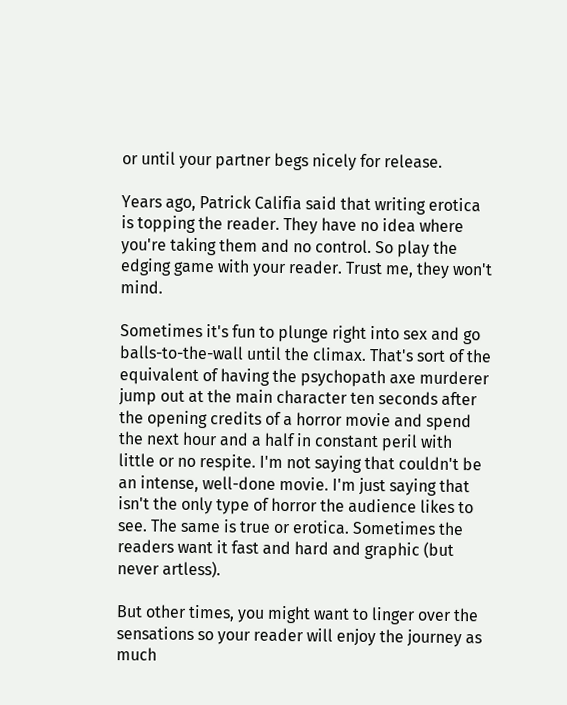or until your partner begs nicely for release.

Years ago, Patrick Califia said that writing erotica is topping the reader. They have no idea where you're taking them and no control. So play the edging game with your reader. Trust me, they won't mind.

Sometimes it's fun to plunge right into sex and go balls-to-the-wall until the climax. That's sort of the equivalent of having the psychopath axe murderer jump out at the main character ten seconds after the opening credits of a horror movie and spend the next hour and a half in constant peril with little or no respite. I'm not saying that couldn't be an intense, well-done movie. I'm just saying that isn't the only type of horror the audience likes to see. The same is true or erotica. Sometimes the readers want it fast and hard and graphic (but never artless).

But other times, you might want to linger over the sensations so your reader will enjoy the journey as much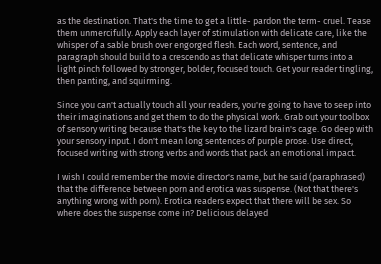as the destination. That's the time to get a little- pardon the term- cruel. Tease them unmercifully. Apply each layer of stimulation with delicate care, like the whisper of a sable brush over engorged flesh. Each word, sentence, and paragraph should build to a crescendo as that delicate whisper turns into a light pinch followed by stronger, bolder, focused touch. Get your reader tingling, then panting, and squirming.

Since you can't actually touch all your readers, you're going to have to seep into their imaginations and get them to do the physical work. Grab out your toolbox of sensory writing because that's the key to the lizard brain's cage. Go deep with your sensory input. I don't mean long sentences of purple prose. Use direct, focused writing with strong verbs and words that pack an emotional impact.

I wish I could remember the movie director's name, but he said (paraphrased) that the difference between porn and erotica was suspense. (Not that there's anything wrong with porn). Erotica readers expect that there will be sex. So where does the suspense come in? Delicious delayed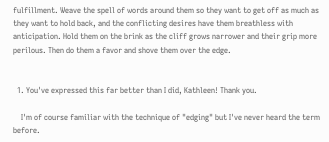fulfillment. Weave the spell of words around them so they want to get off as much as they want to hold back, and the conflicting desires have them breathless with anticipation. Hold them on the brink as the cliff grows narrower and their grip more perilous. Then do them a favor and shove them over the edge.


  1. You've expressed this far better than I did, Kathleen! Thank you.

    I'm of course familiar with the technique of "edging" but I've never heard the term before.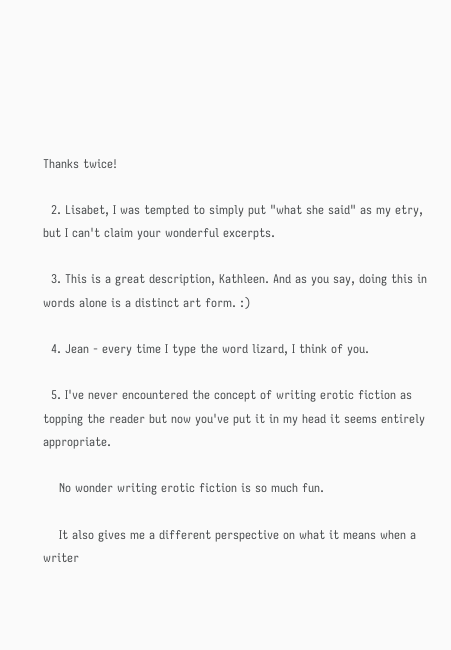Thanks twice!

  2. Lisabet, I was tempted to simply put "what she said" as my etry, but I can't claim your wonderful excerpts.

  3. This is a great description, Kathleen. And as you say, doing this in words alone is a distinct art form. :)

  4. Jean - every time I type the word lizard, I think of you.

  5. I've never encountered the concept of writing erotic fiction as topping the reader but now you've put it in my head it seems entirely appropriate.

    No wonder writing erotic fiction is so much fun.

    It also gives me a different perspective on what it means when a writer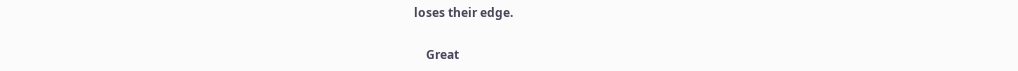loses their edge.

    Great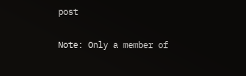post


Note: Only a member of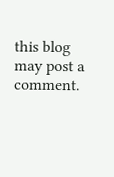this blog may post a comment.